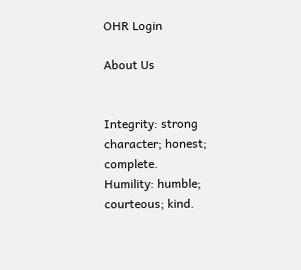OHR Login

About Us


Integrity: strong character; honest; complete.
Humility: humble; courteous; kind.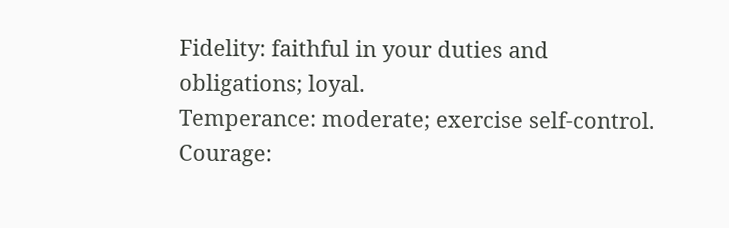Fidelity: faithful in your duties and obligations; loyal.
Temperance: moderate; exercise self-control.
Courage: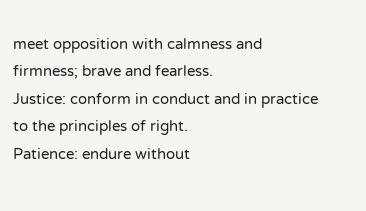meet opposition with calmness and firmness; brave and fearless.
Justice: conform in conduct and in practice to the principles of right.
Patience: endure without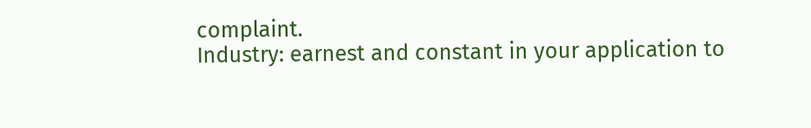complaint.
Industry: earnest and constant in your application to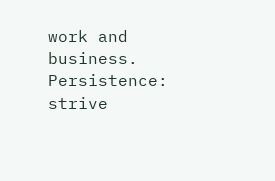work and business.
Persistence: strive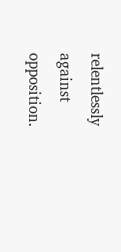relentlessly against opposition.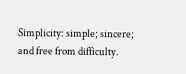Simplicity: simple; sincere; and free from difficulty.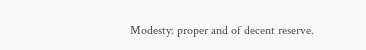Modesty: proper and of decent reserve.